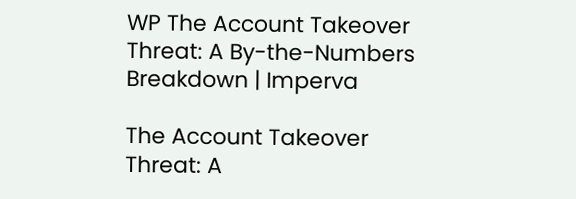WP The Account Takeover Threat: A By-the-Numbers Breakdown | Imperva

The Account Takeover Threat: A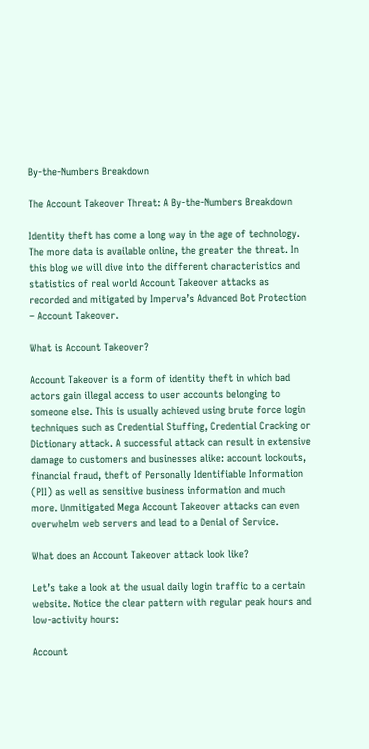By-the-Numbers Breakdown

The Account Takeover Threat: A By-the-Numbers Breakdown

Identity theft has come a long way in the age of technology. The more data is available online, the greater the threat. In this blog we will dive into the different characteristics and statistics of real world Account Takeover attacks as recorded and mitigated by Imperva’s Advanced Bot Protection – Account Takeover.

What is Account Takeover?

Account Takeover is a form of identity theft in which bad actors gain illegal access to user accounts belonging to someone else. This is usually achieved using brute force login techniques such as Credential Stuffing, Credential Cracking or Dictionary attack. A successful attack can result in extensive damage to customers and businesses alike: account lockouts, financial fraud, theft of Personally Identifiable Information (PII) as well as sensitive business information and much more. Unmitigated Mega Account Takeover attacks can even overwhelm web servers and lead to a Denial of Service.

What does an Account Takeover attack look like?

Let’s take a look at the usual daily login traffic to a certain website. Notice the clear pattern with regular peak hours and low-activity hours:

Account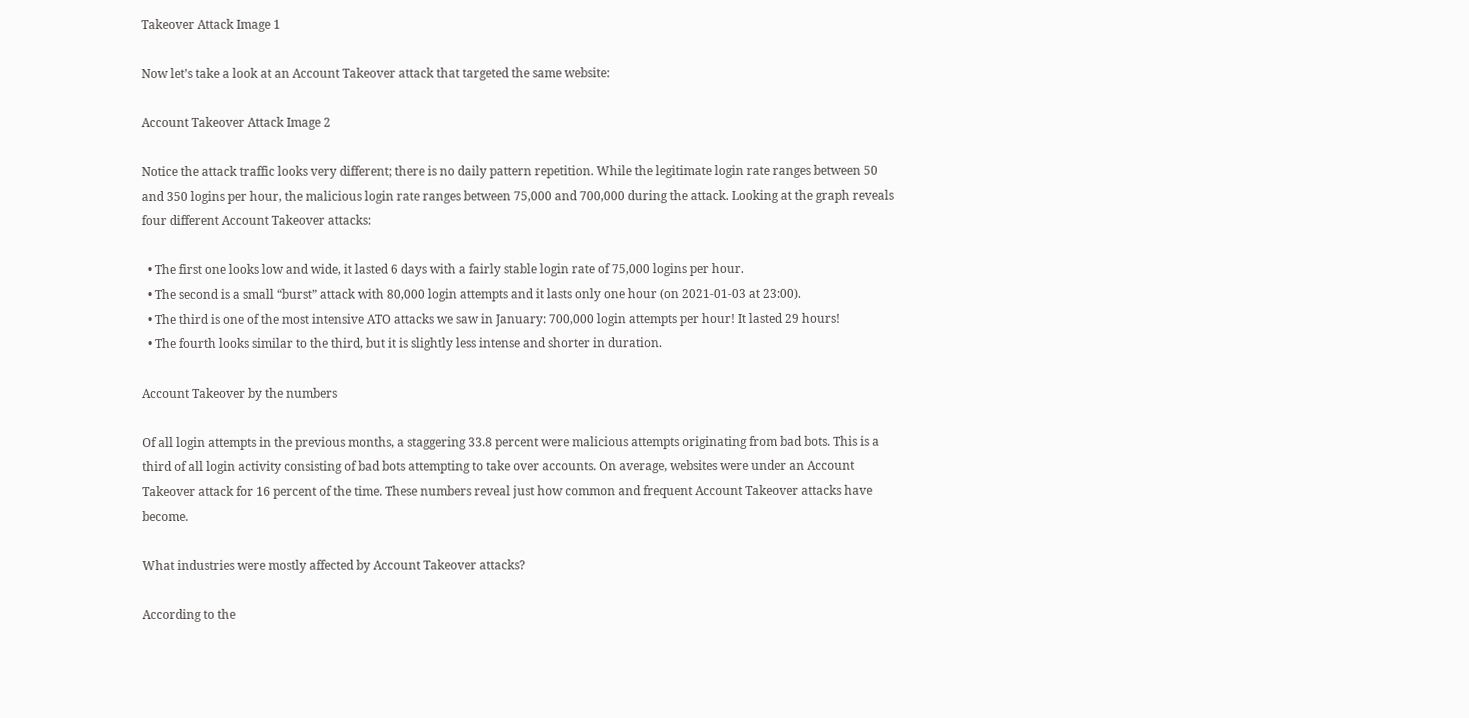Takeover Attack Image 1

Now let’s take a look at an Account Takeover attack that targeted the same website:

Account Takeover Attack Image 2

Notice the attack traffic looks very different; there is no daily pattern repetition. While the legitimate login rate ranges between 50 and 350 logins per hour, the malicious login rate ranges between 75,000 and 700,000 during the attack. Looking at the graph reveals four different Account Takeover attacks:

  • The first one looks low and wide, it lasted 6 days with a fairly stable login rate of 75,000 logins per hour.
  • The second is a small “burst” attack with 80,000 login attempts and it lasts only one hour (on 2021-01-03 at 23:00).
  • The third is one of the most intensive ATO attacks we saw in January: 700,000 login attempts per hour! It lasted 29 hours!
  • The fourth looks similar to the third, but it is slightly less intense and shorter in duration.

Account Takeover by the numbers

Of all login attempts in the previous months, a staggering 33.8 percent were malicious attempts originating from bad bots. This is a third of all login activity consisting of bad bots attempting to take over accounts. On average, websites were under an Account Takeover attack for 16 percent of the time. These numbers reveal just how common and frequent Account Takeover attacks have become.

What industries were mostly affected by Account Takeover attacks?

According to the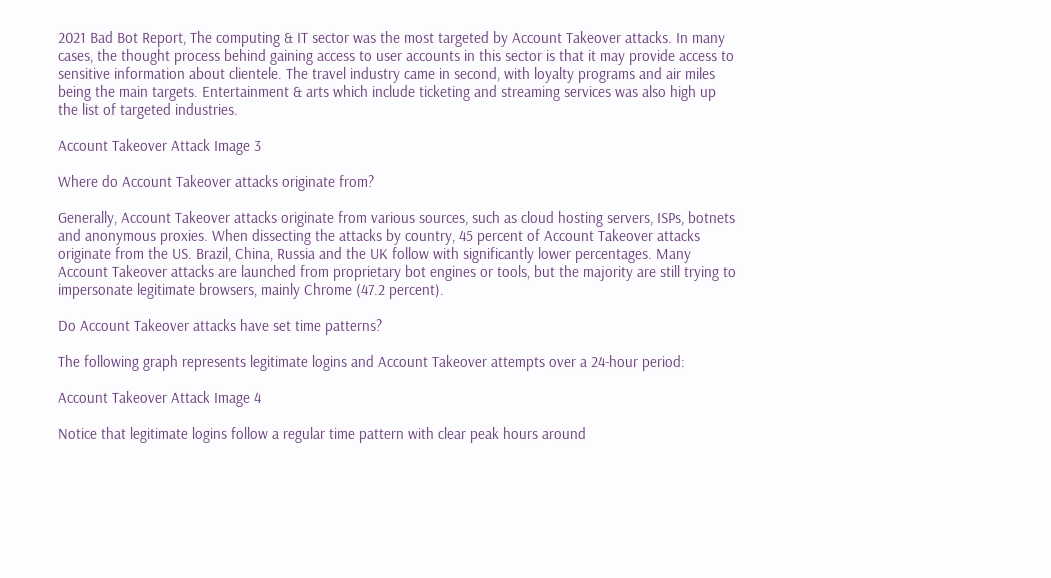2021 Bad Bot Report, The computing & IT sector was the most targeted by Account Takeover attacks. In many cases, the thought process behind gaining access to user accounts in this sector is that it may provide access to sensitive information about clientele. The travel industry came in second, with loyalty programs and air miles being the main targets. Entertainment & arts which include ticketing and streaming services was also high up the list of targeted industries.

Account Takeover Attack Image 3

Where do Account Takeover attacks originate from?

Generally, Account Takeover attacks originate from various sources, such as cloud hosting servers, ISPs, botnets and anonymous proxies. When dissecting the attacks by country, 45 percent of Account Takeover attacks originate from the US. Brazil, China, Russia and the UK follow with significantly lower percentages. Many Account Takeover attacks are launched from proprietary bot engines or tools, but the majority are still trying to impersonate legitimate browsers, mainly Chrome (47.2 percent).

Do Account Takeover attacks have set time patterns?

The following graph represents legitimate logins and Account Takeover attempts over a 24-hour period:

Account Takeover Attack Image 4

Notice that legitimate logins follow a regular time pattern with clear peak hours around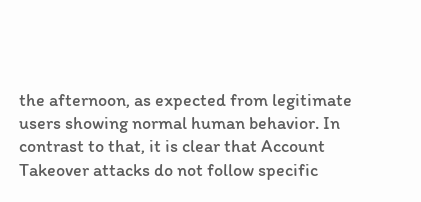the afternoon, as expected from legitimate users showing normal human behavior. In contrast to that, it is clear that Account Takeover attacks do not follow specific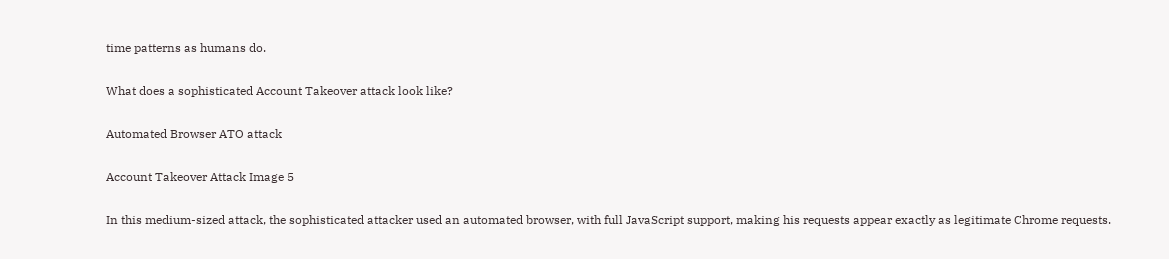time patterns as humans do.

What does a sophisticated Account Takeover attack look like?

Automated Browser ATO attack

Account Takeover Attack Image 5

In this medium-sized attack, the sophisticated attacker used an automated browser, with full JavaScript support, making his requests appear exactly as legitimate Chrome requests.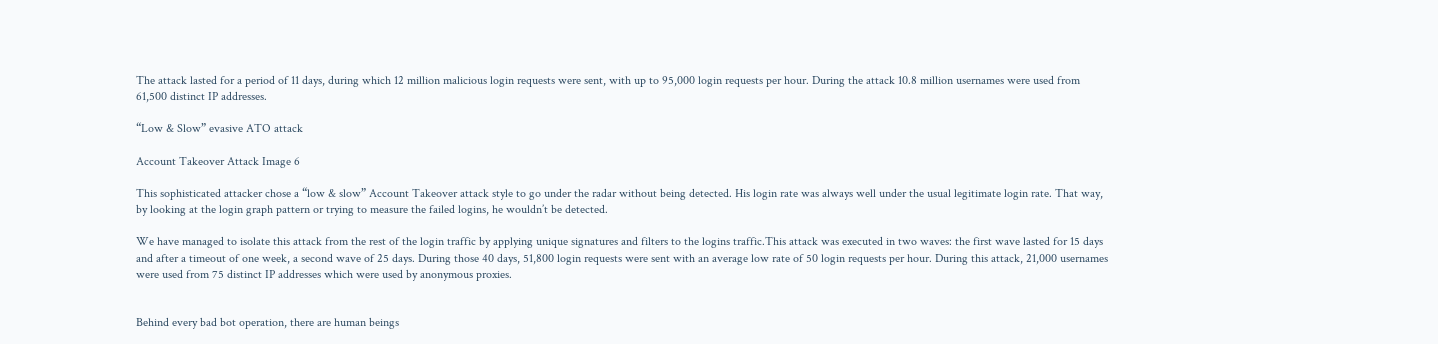The attack lasted for a period of 11 days, during which 12 million malicious login requests were sent, with up to 95,000 login requests per hour. During the attack 10.8 million usernames were used from 61,500 distinct IP addresses.

“Low & Slow” evasive ATO attack

Account Takeover Attack Image 6

This sophisticated attacker chose a “low & slow” Account Takeover attack style to go under the radar without being detected. His login rate was always well under the usual legitimate login rate. That way, by looking at the login graph pattern or trying to measure the failed logins, he wouldn’t be detected.

We have managed to isolate this attack from the rest of the login traffic by applying unique signatures and filters to the logins traffic.This attack was executed in two waves: the first wave lasted for 15 days and after a timeout of one week, a second wave of 25 days. During those 40 days, 51,800 login requests were sent with an average low rate of 50 login requests per hour. During this attack, 21,000 usernames were used from 75 distinct IP addresses which were used by anonymous proxies.


Behind every bad bot operation, there are human beings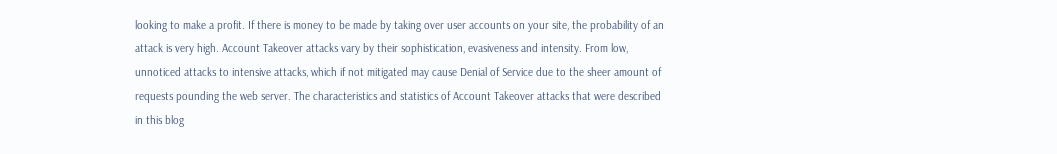looking to make a profit. If there is money to be made by taking over user accounts on your site, the probability of an attack is very high. Account Takeover attacks vary by their sophistication, evasiveness and intensity. From low, unnoticed attacks to intensive attacks, which if not mitigated may cause Denial of Service due to the sheer amount of requests pounding the web server. The characteristics and statistics of Account Takeover attacks that were described in this blog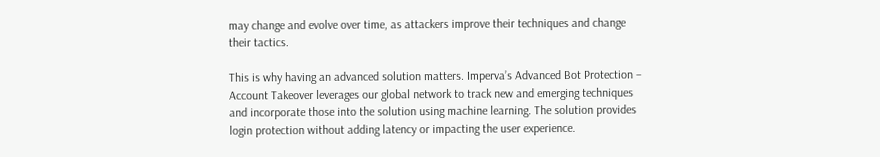may change and evolve over time, as attackers improve their techniques and change their tactics.

This is why having an advanced solution matters. Imperva’s Advanced Bot Protection – Account Takeover leverages our global network to track new and emerging techniques and incorporate those into the solution using machine learning. The solution provides login protection without adding latency or impacting the user experience.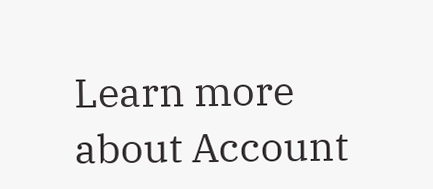Learn more about Account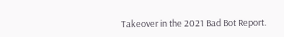Takeover in the 2021 Bad Bot Report.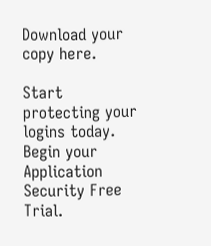Download your copy here.

Start protecting your logins today. Begin your Application Security Free Trial.